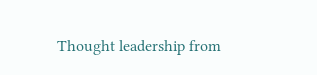Thought leadership from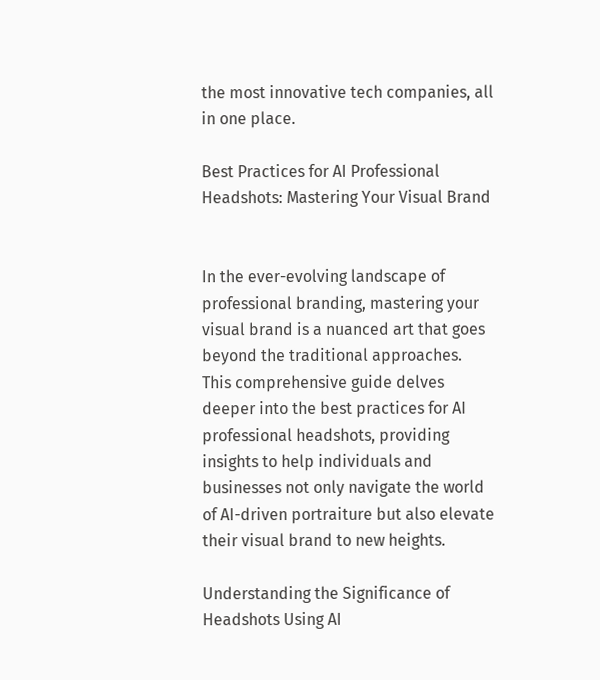the most innovative tech companies, all in one place.

Best Practices for AI Professional Headshots: Mastering Your Visual Brand


In the ever-evolving landscape of professional branding, mastering your visual brand is a nuanced art that goes beyond the traditional approaches. This comprehensive guide delves deeper into the best practices for AI professional headshots, providing insights to help individuals and businesses not only navigate the world of AI-driven portraiture but also elevate their visual brand to new heights.

Understanding the Significance of Headshots Using AI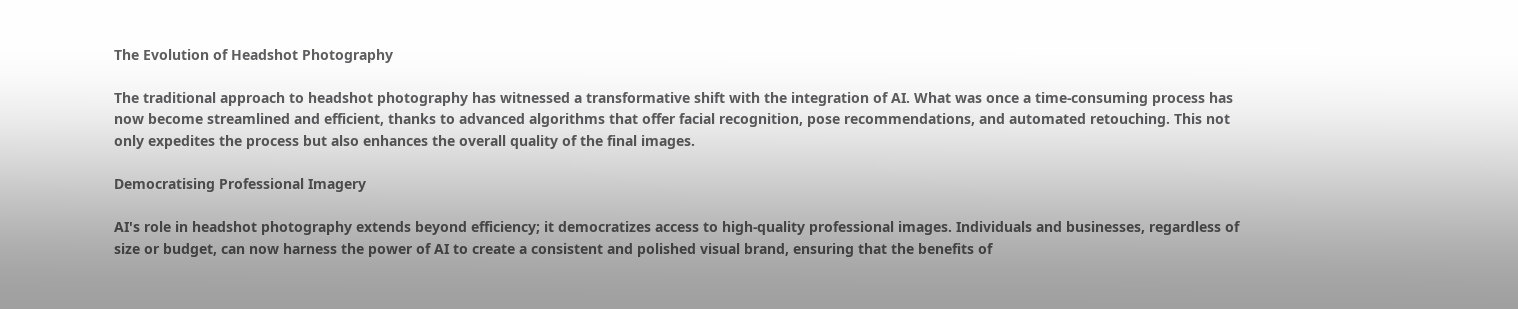The Evolution of Headshot Photography

The traditional approach to headshot photography has witnessed a transformative shift with the integration of AI. What was once a time-consuming process has now become streamlined and efficient, thanks to advanced algorithms that offer facial recognition, pose recommendations, and automated retouching. This not only expedites the process but also enhances the overall quality of the final images.

Democratising Professional Imagery

AI's role in headshot photography extends beyond efficiency; it democratizes access to high-quality professional images. Individuals and businesses, regardless of size or budget, can now harness the power of AI to create a consistent and polished visual brand, ensuring that the benefits of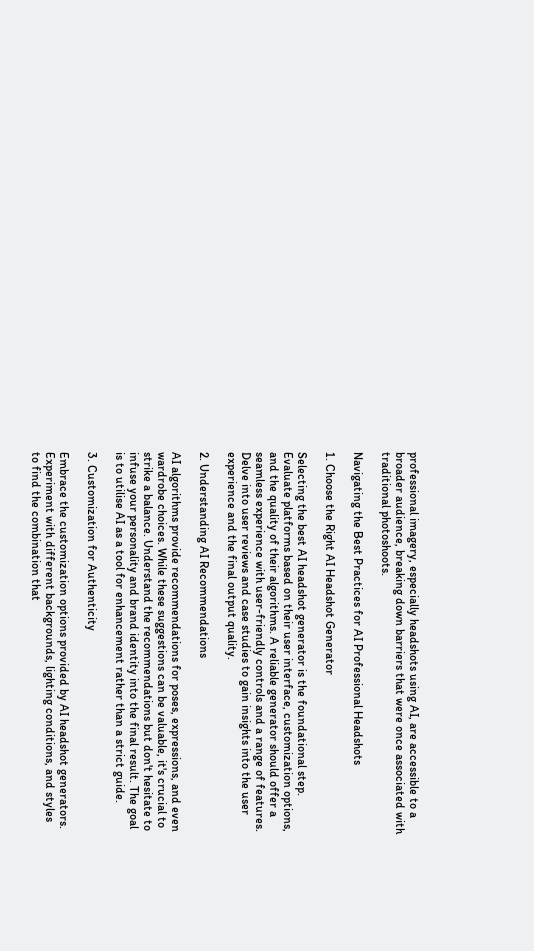professional imagery, especially headshots using AI, are accessible to a broader audience, breaking down barriers that were once associated with traditional photoshoots.

Navigating the Best Practices for AI Professional Headshots

1. Choose the Right AI Headshot Generator

Selecting the best AI headshot generator is the foundational step. Evaluate platforms based on their user interface, customization options, and the quality of their algorithms. A reliable generator should offer a seamless experience with user-friendly controls and a range of features. Delve into user reviews and case studies to gain insights into the user experience and the final output quality.

2. Understanding AI Recommendations

AI algorithms provide recommendations for poses, expressions, and even wardrobe choices. While these suggestions can be valuable, it's crucial to strike a balance. Understand the recommendations but don't hesitate to infuse your personality and brand identity into the final result. The goal is to utilise AI as a tool for enhancement rather than a strict guide.

3. Customization for Authenticity

Embrace the customization options provided by AI headshot generators. Experiment with different backgrounds, lighting conditions, and styles to find the combination that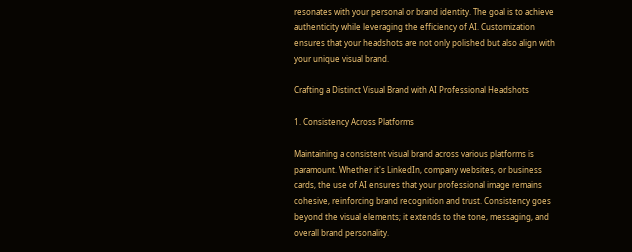resonates with your personal or brand identity. The goal is to achieve authenticity while leveraging the efficiency of AI. Customization ensures that your headshots are not only polished but also align with your unique visual brand.

Crafting a Distinct Visual Brand with AI Professional Headshots

1. Consistency Across Platforms

Maintaining a consistent visual brand across various platforms is paramount. Whether it's LinkedIn, company websites, or business cards, the use of AI ensures that your professional image remains cohesive, reinforcing brand recognition and trust. Consistency goes beyond the visual elements; it extends to the tone, messaging, and overall brand personality.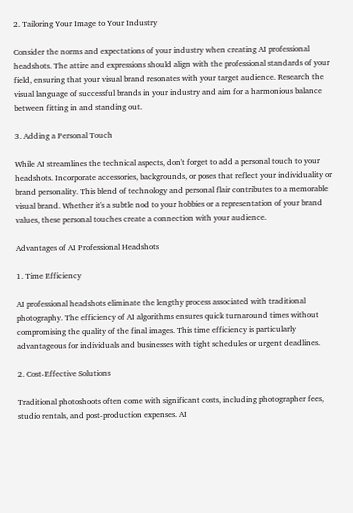2. Tailoring Your Image to Your Industry

Consider the norms and expectations of your industry when creating AI professional headshots. The attire and expressions should align with the professional standards of your field, ensuring that your visual brand resonates with your target audience. Research the visual language of successful brands in your industry and aim for a harmonious balance between fitting in and standing out.

3. Adding a Personal Touch

While AI streamlines the technical aspects, don't forget to add a personal touch to your headshots. Incorporate accessories, backgrounds, or poses that reflect your individuality or brand personality. This blend of technology and personal flair contributes to a memorable visual brand. Whether it's a subtle nod to your hobbies or a representation of your brand values, these personal touches create a connection with your audience.

Advantages of AI Professional Headshots

1. Time Efficiency

AI professional headshots eliminate the lengthy process associated with traditional photography. The efficiency of AI algorithms ensures quick turnaround times without compromising the quality of the final images. This time efficiency is particularly advantageous for individuals and businesses with tight schedules or urgent deadlines.

2. Cost-Effective Solutions

Traditional photoshoots often come with significant costs, including photographer fees, studio rentals, and post-production expenses. AI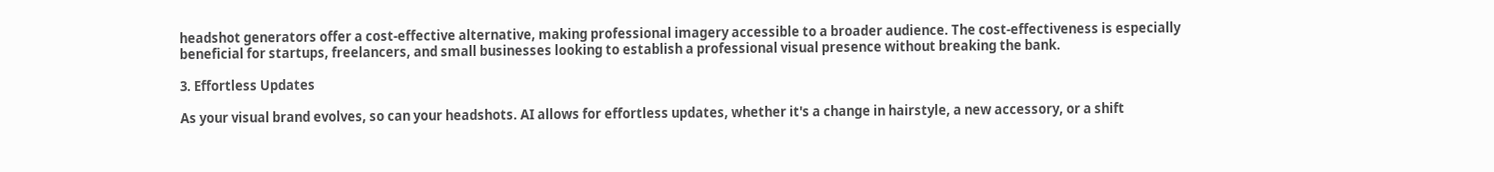headshot generators offer a cost-effective alternative, making professional imagery accessible to a broader audience. The cost-effectiveness is especially beneficial for startups, freelancers, and small businesses looking to establish a professional visual presence without breaking the bank.

3. Effortless Updates

As your visual brand evolves, so can your headshots. AI allows for effortless updates, whether it's a change in hairstyle, a new accessory, or a shift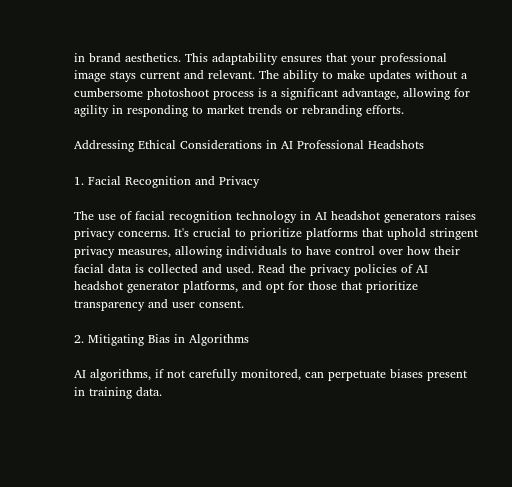in brand aesthetics. This adaptability ensures that your professional image stays current and relevant. The ability to make updates without a cumbersome photoshoot process is a significant advantage, allowing for agility in responding to market trends or rebranding efforts.

Addressing Ethical Considerations in AI Professional Headshots

1. Facial Recognition and Privacy

The use of facial recognition technology in AI headshot generators raises privacy concerns. It's crucial to prioritize platforms that uphold stringent privacy measures, allowing individuals to have control over how their facial data is collected and used. Read the privacy policies of AI headshot generator platforms, and opt for those that prioritize transparency and user consent.

2. Mitigating Bias in Algorithms

AI algorithms, if not carefully monitored, can perpetuate biases present in training data.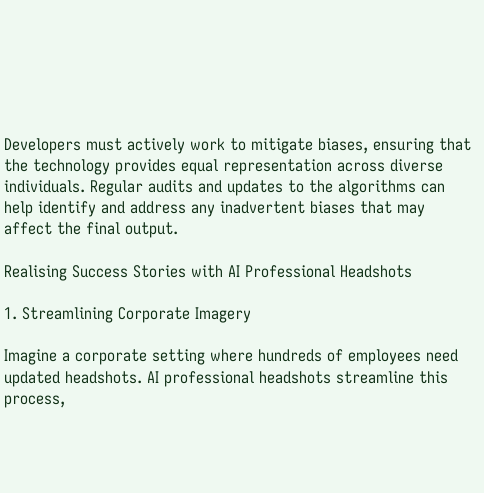Developers must actively work to mitigate biases, ensuring that the technology provides equal representation across diverse individuals. Regular audits and updates to the algorithms can help identify and address any inadvertent biases that may affect the final output.

Realising Success Stories with AI Professional Headshots

1. Streamlining Corporate Imagery

Imagine a corporate setting where hundreds of employees need updated headshots. AI professional headshots streamline this process,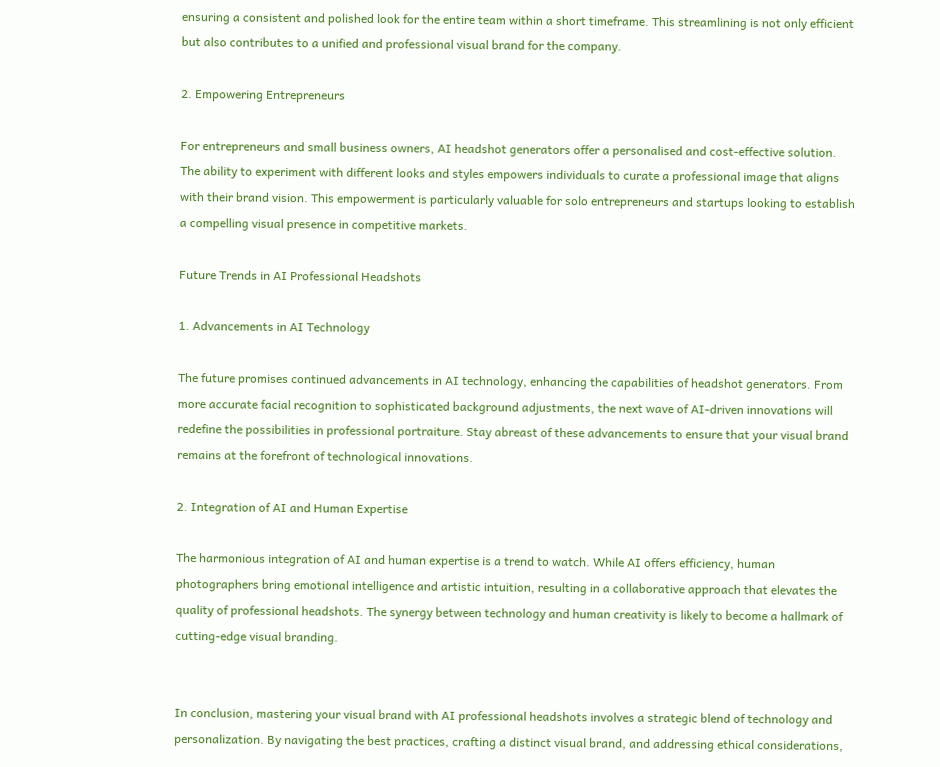ensuring a consistent and polished look for the entire team within a short timeframe. This streamlining is not only efficient but also contributes to a unified and professional visual brand for the company.

2. Empowering Entrepreneurs

For entrepreneurs and small business owners, AI headshot generators offer a personalised and cost-effective solution. The ability to experiment with different looks and styles empowers individuals to curate a professional image that aligns with their brand vision. This empowerment is particularly valuable for solo entrepreneurs and startups looking to establish a compelling visual presence in competitive markets.

Future Trends in AI Professional Headshots

1. Advancements in AI Technology

The future promises continued advancements in AI technology, enhancing the capabilities of headshot generators. From more accurate facial recognition to sophisticated background adjustments, the next wave of AI-driven innovations will redefine the possibilities in professional portraiture. Stay abreast of these advancements to ensure that your visual brand remains at the forefront of technological innovations.

2. Integration of AI and Human Expertise

The harmonious integration of AI and human expertise is a trend to watch. While AI offers efficiency, human photographers bring emotional intelligence and artistic intuition, resulting in a collaborative approach that elevates the quality of professional headshots. The synergy between technology and human creativity is likely to become a hallmark of cutting-edge visual branding.


In conclusion, mastering your visual brand with AI professional headshots involves a strategic blend of technology and personalization. By navigating the best practices, crafting a distinct visual brand, and addressing ethical considerations,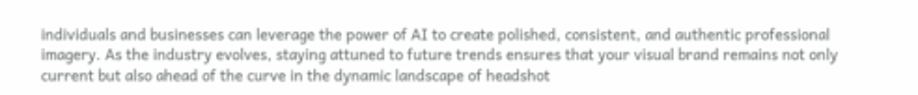individuals and businesses can leverage the power of AI to create polished, consistent, and authentic professional imagery. As the industry evolves, staying attuned to future trends ensures that your visual brand remains not only current but also ahead of the curve in the dynamic landscape of headshot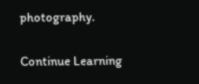photography.

Continue Learning